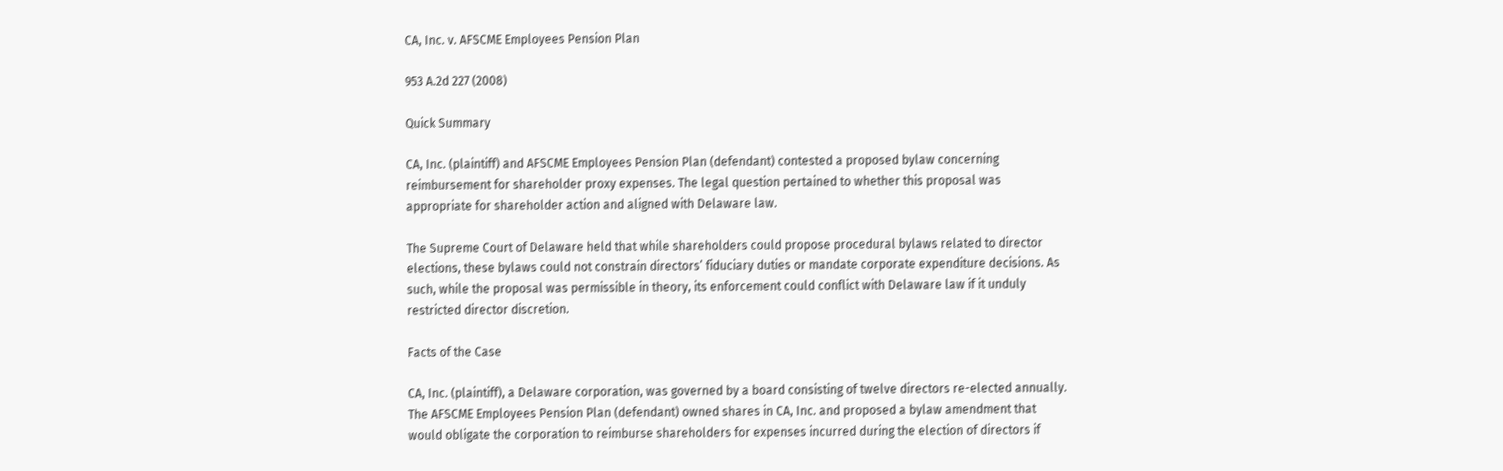CA, Inc. v. AFSCME Employees Pension Plan

953 A.2d 227 (2008)

Quick Summary

CA, Inc. (plaintiff) and AFSCME Employees Pension Plan (defendant) contested a proposed bylaw concerning reimbursement for shareholder proxy expenses. The legal question pertained to whether this proposal was appropriate for shareholder action and aligned with Delaware law.

The Supreme Court of Delaware held that while shareholders could propose procedural bylaws related to director elections, these bylaws could not constrain directors’ fiduciary duties or mandate corporate expenditure decisions. As such, while the proposal was permissible in theory, its enforcement could conflict with Delaware law if it unduly restricted director discretion.

Facts of the Case

CA, Inc. (plaintiff), a Delaware corporation, was governed by a board consisting of twelve directors re-elected annually. The AFSCME Employees Pension Plan (defendant) owned shares in CA, Inc. and proposed a bylaw amendment that would obligate the corporation to reimburse shareholders for expenses incurred during the election of directors if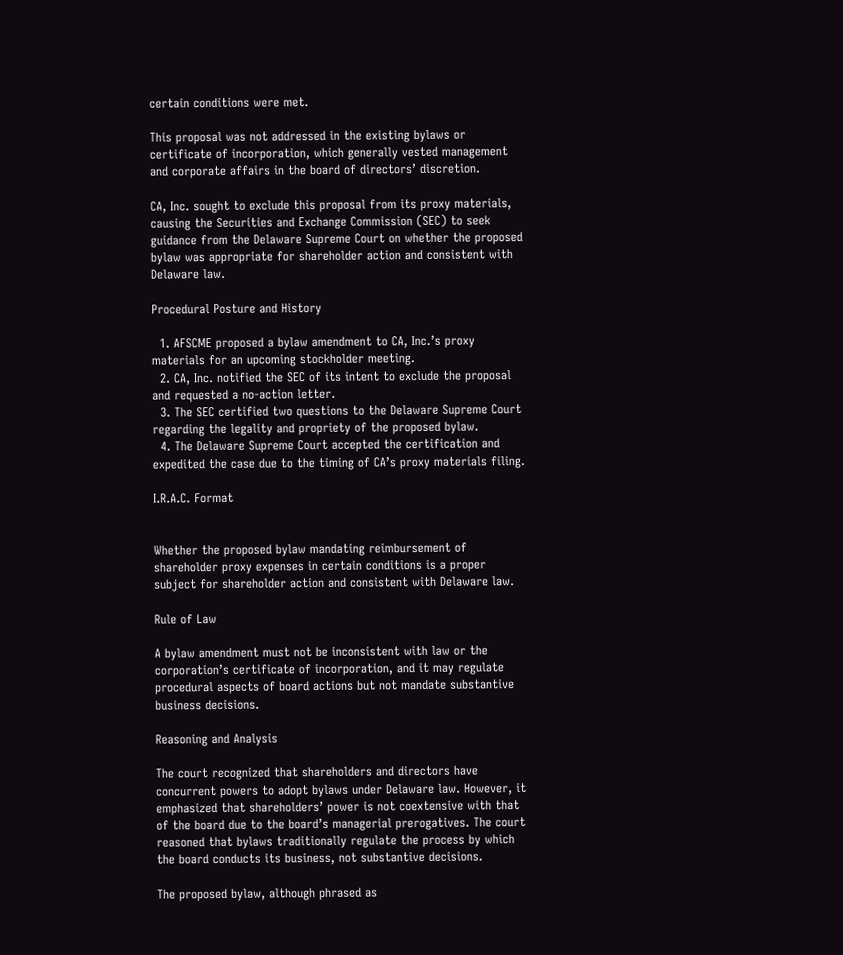certain conditions were met.

This proposal was not addressed in the existing bylaws or certificate of incorporation, which generally vested management and corporate affairs in the board of directors’ discretion.

CA, Inc. sought to exclude this proposal from its proxy materials, causing the Securities and Exchange Commission (SEC) to seek guidance from the Delaware Supreme Court on whether the proposed bylaw was appropriate for shareholder action and consistent with Delaware law.

Procedural Posture and History

  1. AFSCME proposed a bylaw amendment to CA, Inc.’s proxy materials for an upcoming stockholder meeting.
  2. CA, Inc. notified the SEC of its intent to exclude the proposal and requested a no-action letter.
  3. The SEC certified two questions to the Delaware Supreme Court regarding the legality and propriety of the proposed bylaw.
  4. The Delaware Supreme Court accepted the certification and expedited the case due to the timing of CA’s proxy materials filing.

I.R.A.C. Format


Whether the proposed bylaw mandating reimbursement of shareholder proxy expenses in certain conditions is a proper subject for shareholder action and consistent with Delaware law.

Rule of Law

A bylaw amendment must not be inconsistent with law or the corporation’s certificate of incorporation, and it may regulate procedural aspects of board actions but not mandate substantive business decisions.

Reasoning and Analysis

The court recognized that shareholders and directors have concurrent powers to adopt bylaws under Delaware law. However, it emphasized that shareholders’ power is not coextensive with that of the board due to the board’s managerial prerogatives. The court reasoned that bylaws traditionally regulate the process by which the board conducts its business, not substantive decisions.

The proposed bylaw, although phrased as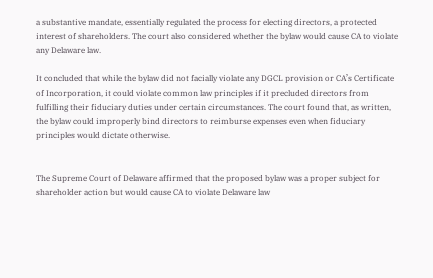a substantive mandate, essentially regulated the process for electing directors, a protected interest of shareholders. The court also considered whether the bylaw would cause CA to violate any Delaware law.

It concluded that while the bylaw did not facially violate any DGCL provision or CA’s Certificate of Incorporation, it could violate common law principles if it precluded directors from fulfilling their fiduciary duties under certain circumstances. The court found that, as written, the bylaw could improperly bind directors to reimburse expenses even when fiduciary principles would dictate otherwise.


The Supreme Court of Delaware affirmed that the proposed bylaw was a proper subject for shareholder action but would cause CA to violate Delaware law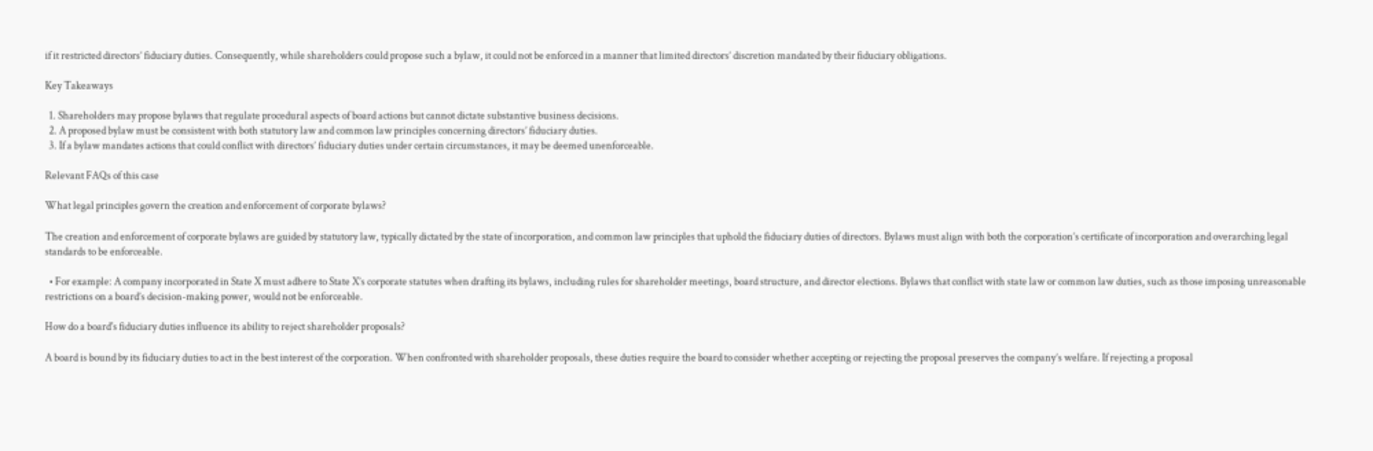if it restricted directors’ fiduciary duties. Consequently, while shareholders could propose such a bylaw, it could not be enforced in a manner that limited directors’ discretion mandated by their fiduciary obligations.

Key Takeaways

  1. Shareholders may propose bylaws that regulate procedural aspects of board actions but cannot dictate substantive business decisions.
  2. A proposed bylaw must be consistent with both statutory law and common law principles concerning directors’ fiduciary duties.
  3. If a bylaw mandates actions that could conflict with directors’ fiduciary duties under certain circumstances, it may be deemed unenforceable.

Relevant FAQs of this case

What legal principles govern the creation and enforcement of corporate bylaws?

The creation and enforcement of corporate bylaws are guided by statutory law, typically dictated by the state of incorporation, and common law principles that uphold the fiduciary duties of directors. Bylaws must align with both the corporation’s certificate of incorporation and overarching legal standards to be enforceable.

  • For example: A company incorporated in State X must adhere to State X’s corporate statutes when drafting its bylaws, including rules for shareholder meetings, board structure, and director elections. Bylaws that conflict with state law or common law duties, such as those imposing unreasonable restrictions on a board’s decision-making power, would not be enforceable.

How do a board's fiduciary duties influence its ability to reject shareholder proposals?

A board is bound by its fiduciary duties to act in the best interest of the corporation. When confronted with shareholder proposals, these duties require the board to consider whether accepting or rejecting the proposal preserves the company’s welfare. If rejecting a proposal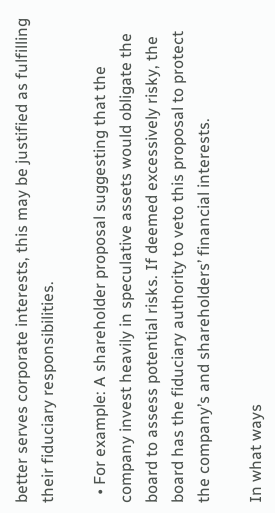better serves corporate interests, this may be justified as fulfilling their fiduciary responsibilities.

  • For example: A shareholder proposal suggesting that the company invest heavily in speculative assets would obligate the board to assess potential risks. If deemed excessively risky, the board has the fiduciary authority to veto this proposal to protect the company’s and shareholders’ financial interests.

In what ways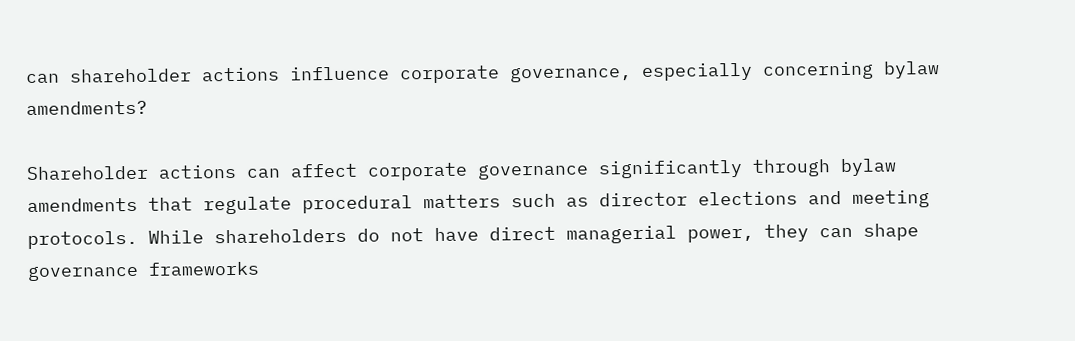can shareholder actions influence corporate governance, especially concerning bylaw amendments?

Shareholder actions can affect corporate governance significantly through bylaw amendments that regulate procedural matters such as director elections and meeting protocols. While shareholders do not have direct managerial power, they can shape governance frameworks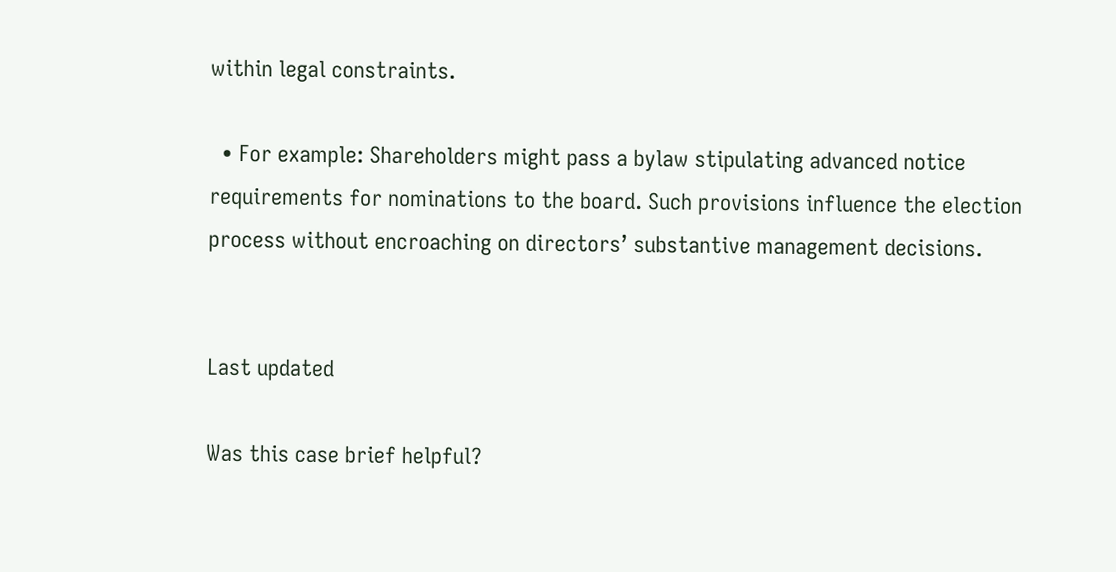within legal constraints.

  • For example: Shareholders might pass a bylaw stipulating advanced notice requirements for nominations to the board. Such provisions influence the election process without encroaching on directors’ substantive management decisions.


Last updated

Was this case brief helpful?